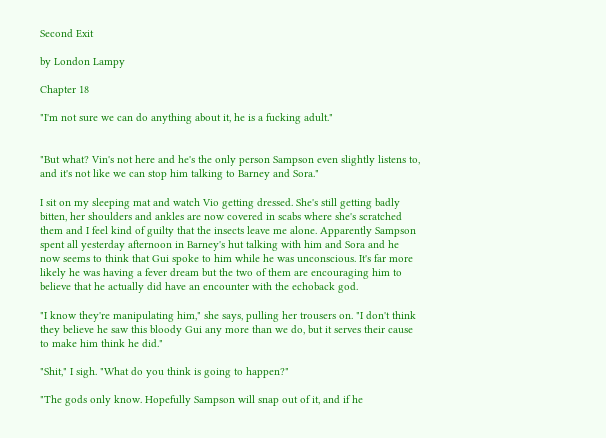Second Exit

by London Lampy

Chapter 18

"I'm not sure we can do anything about it, he is a fucking adult."


"But what? Vin's not here and he's the only person Sampson even slightly listens to, and it's not like we can stop him talking to Barney and Sora."

I sit on my sleeping mat and watch Vio getting dressed. She's still getting badly bitten, her shoulders and ankles are now covered in scabs where she's scratched them and I feel kind of guilty that the insects leave me alone. Apparently Sampson spent all yesterday afternoon in Barney's hut talking with him and Sora and he now seems to think that Gui spoke to him while he was unconscious. It's far more likely he was having a fever dream but the two of them are encouraging him to believe that he actually did have an encounter with the echoback god.

"I know they're manipulating him," she says, pulling her trousers on. "I don't think they believe he saw this bloody Gui any more than we do, but it serves their cause to make him think he did."

"Shit," I sigh. "What do you think is going to happen?"

"The gods only know. Hopefully Sampson will snap out of it, and if he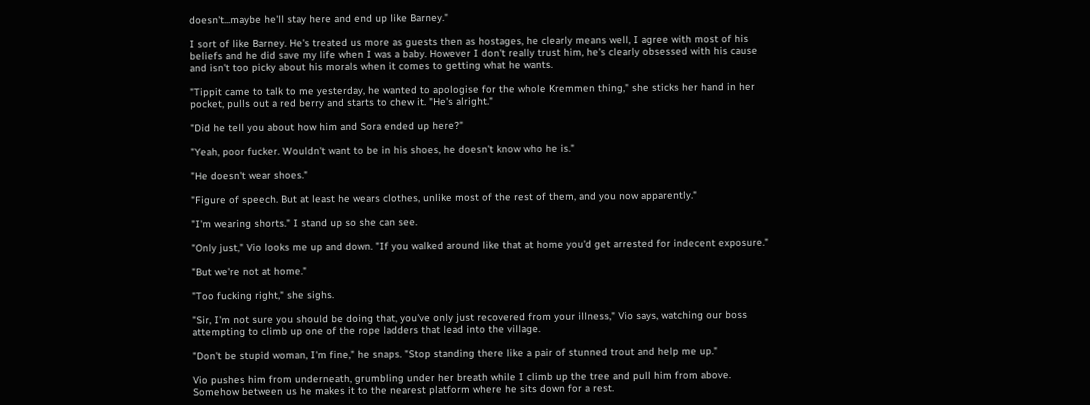doesn't...maybe he'll stay here and end up like Barney."

I sort of like Barney. He's treated us more as guests then as hostages, he clearly means well, I agree with most of his beliefs and he did save my life when I was a baby. However I don't really trust him, he's clearly obsessed with his cause and isn't too picky about his morals when it comes to getting what he wants.

"Tippit came to talk to me yesterday, he wanted to apologise for the whole Kremmen thing," she sticks her hand in her pocket, pulls out a red berry and starts to chew it. "He's alright."

"Did he tell you about how him and Sora ended up here?"

"Yeah, poor fucker. Wouldn't want to be in his shoes, he doesn't know who he is."

"He doesn't wear shoes."

"Figure of speech. But at least he wears clothes, unlike most of the rest of them, and you now apparently."

"I'm wearing shorts." I stand up so she can see.

"Only just," Vio looks me up and down. "If you walked around like that at home you'd get arrested for indecent exposure."

"But we're not at home."

"Too fucking right," she sighs.

"Sir, I'm not sure you should be doing that, you've only just recovered from your illness," Vio says, watching our boss attempting to climb up one of the rope ladders that lead into the village.

"Don't be stupid woman, I'm fine," he snaps. "Stop standing there like a pair of stunned trout and help me up."

Vio pushes him from underneath, grumbling under her breath while I climb up the tree and pull him from above. Somehow between us he makes it to the nearest platform where he sits down for a rest.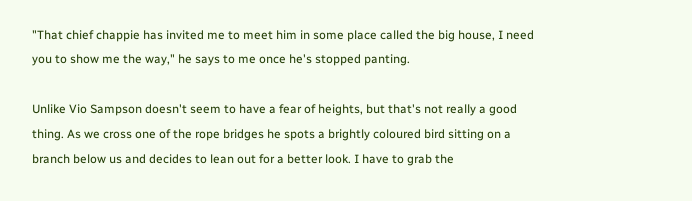"That chief chappie has invited me to meet him in some place called the big house, I need you to show me the way," he says to me once he's stopped panting.

Unlike Vio Sampson doesn't seem to have a fear of heights, but that's not really a good thing. As we cross one of the rope bridges he spots a brightly coloured bird sitting on a branch below us and decides to lean out for a better look. I have to grab the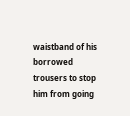waistband of his borrowed trousers to stop him from going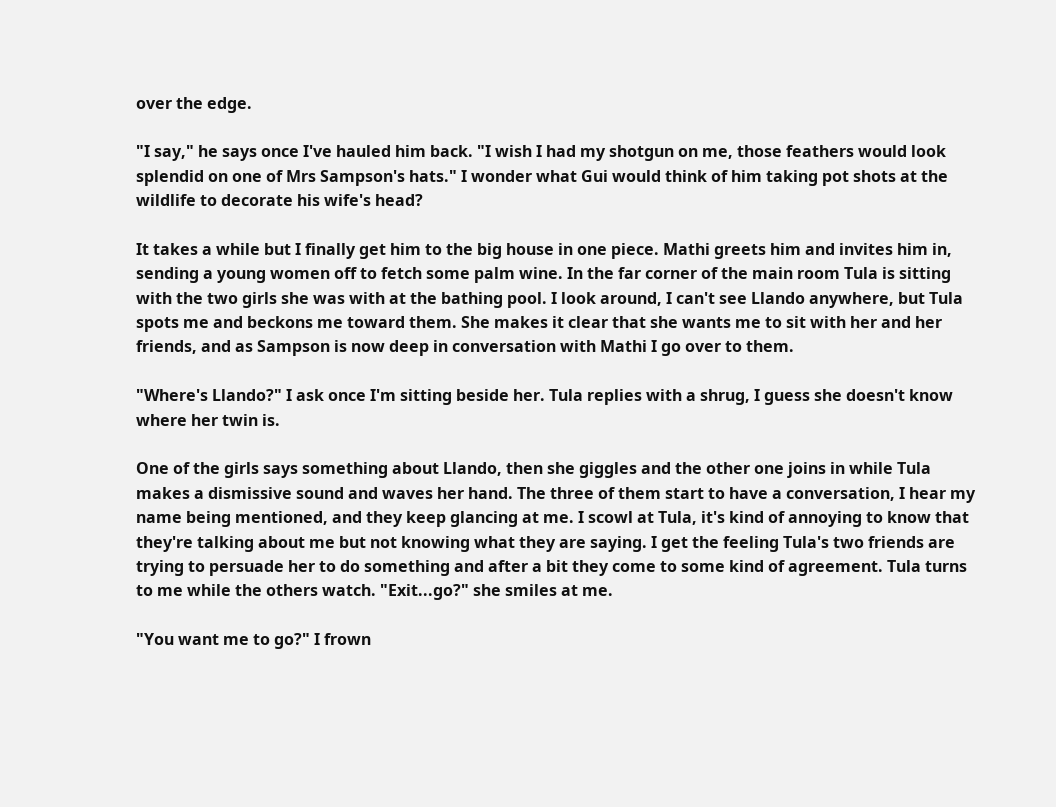over the edge.

"I say," he says once I've hauled him back. "I wish I had my shotgun on me, those feathers would look splendid on one of Mrs Sampson's hats." I wonder what Gui would think of him taking pot shots at the wildlife to decorate his wife's head?

It takes a while but I finally get him to the big house in one piece. Mathi greets him and invites him in, sending a young women off to fetch some palm wine. In the far corner of the main room Tula is sitting with the two girls she was with at the bathing pool. I look around, I can't see Llando anywhere, but Tula spots me and beckons me toward them. She makes it clear that she wants me to sit with her and her friends, and as Sampson is now deep in conversation with Mathi I go over to them.

"Where's Llando?" I ask once I'm sitting beside her. Tula replies with a shrug, I guess she doesn't know where her twin is.

One of the girls says something about Llando, then she giggles and the other one joins in while Tula makes a dismissive sound and waves her hand. The three of them start to have a conversation, I hear my name being mentioned, and they keep glancing at me. I scowl at Tula, it's kind of annoying to know that they're talking about me but not knowing what they are saying. I get the feeling Tula's two friends are trying to persuade her to do something and after a bit they come to some kind of agreement. Tula turns to me while the others watch. "Exit...go?" she smiles at me.

"You want me to go?" I frown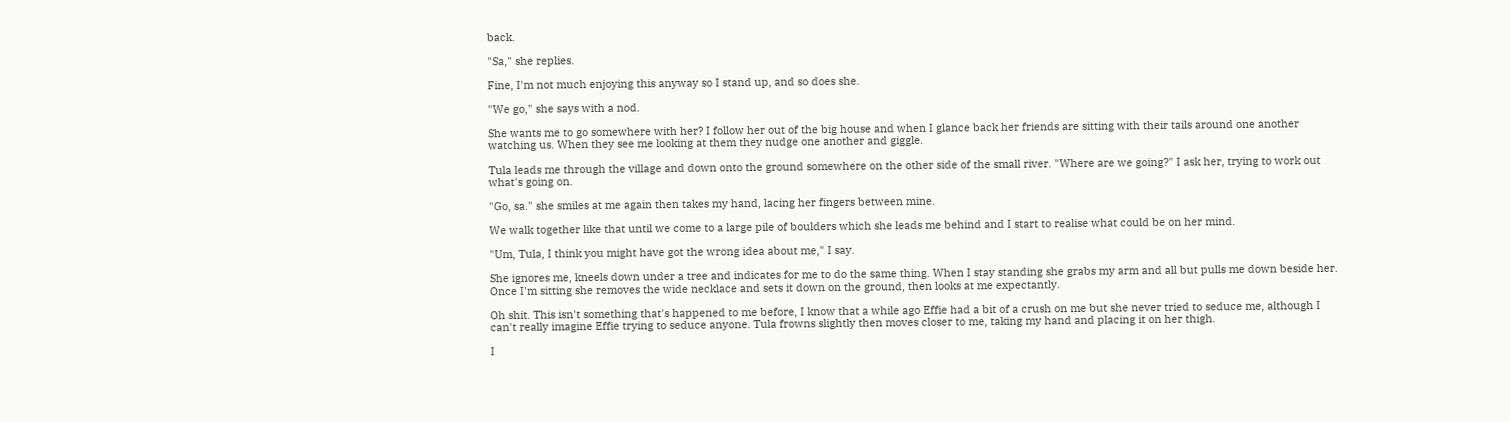back.

"Sa," she replies.

Fine, I'm not much enjoying this anyway so I stand up, and so does she.

"We go," she says with a nod.

She wants me to go somewhere with her? I follow her out of the big house and when I glance back her friends are sitting with their tails around one another watching us. When they see me looking at them they nudge one another and giggle.

Tula leads me through the village and down onto the ground somewhere on the other side of the small river. "Where are we going?" I ask her, trying to work out what's going on.

"Go, sa." she smiles at me again then takes my hand, lacing her fingers between mine.

We walk together like that until we come to a large pile of boulders which she leads me behind and I start to realise what could be on her mind.

"Um, Tula, I think you might have got the wrong idea about me," I say.

She ignores me, kneels down under a tree and indicates for me to do the same thing. When I stay standing she grabs my arm and all but pulls me down beside her. Once I'm sitting she removes the wide necklace and sets it down on the ground, then looks at me expectantly.

Oh shit. This isn't something that's happened to me before, I know that a while ago Effie had a bit of a crush on me but she never tried to seduce me, although I can't really imagine Effie trying to seduce anyone. Tula frowns slightly then moves closer to me, taking my hand and placing it on her thigh.

I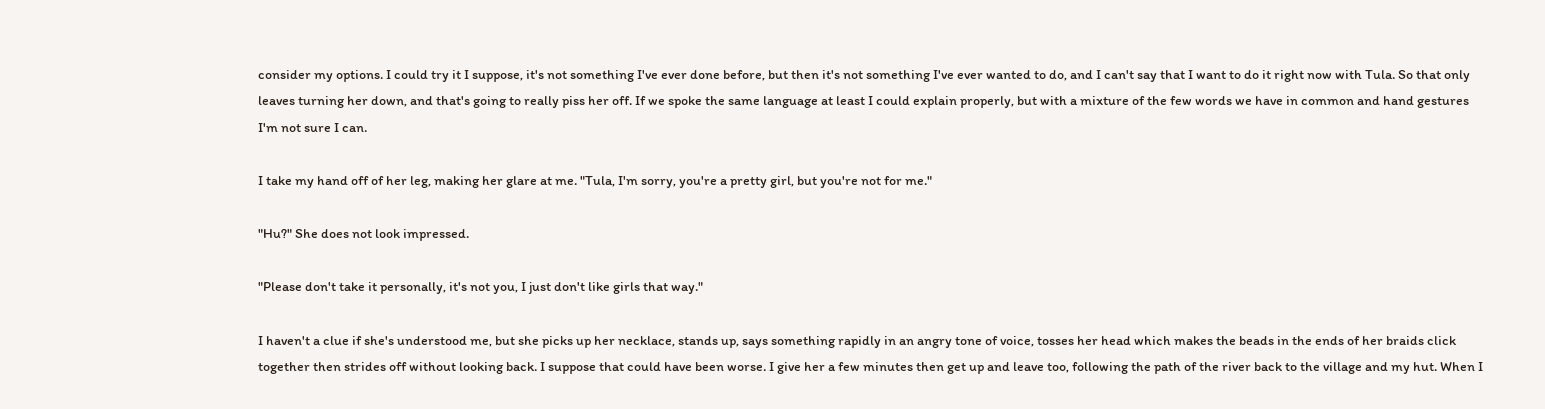consider my options. I could try it I suppose, it's not something I've ever done before, but then it's not something I've ever wanted to do, and I can't say that I want to do it right now with Tula. So that only leaves turning her down, and that's going to really piss her off. If we spoke the same language at least I could explain properly, but with a mixture of the few words we have in common and hand gestures I'm not sure I can.

I take my hand off of her leg, making her glare at me. "Tula, I'm sorry, you're a pretty girl, but you're not for me."

"Hu?" She does not look impressed.

"Please don't take it personally, it's not you, I just don't like girls that way."

I haven't a clue if she's understood me, but she picks up her necklace, stands up, says something rapidly in an angry tone of voice, tosses her head which makes the beads in the ends of her braids click together then strides off without looking back. I suppose that could have been worse. I give her a few minutes then get up and leave too, following the path of the river back to the village and my hut. When I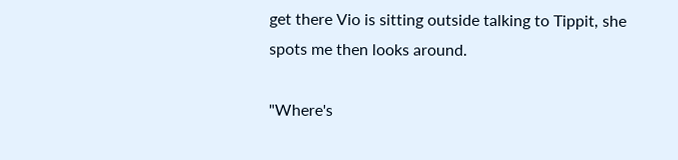get there Vio is sitting outside talking to Tippit, she spots me then looks around.

"Where's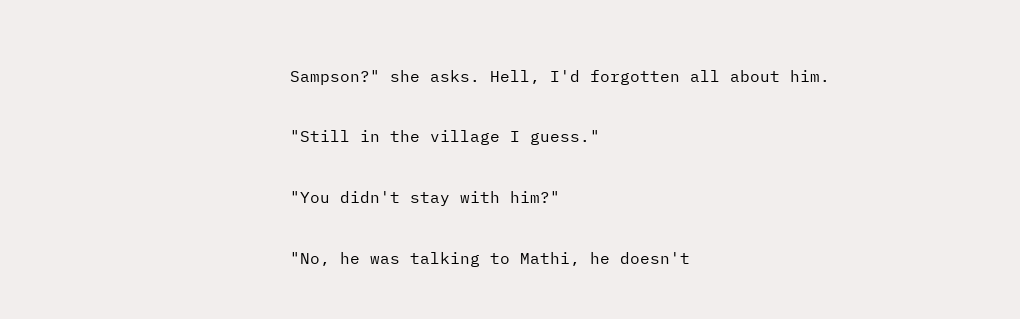Sampson?" she asks. Hell, I'd forgotten all about him.

"Still in the village I guess."

"You didn't stay with him?"

"No, he was talking to Mathi, he doesn't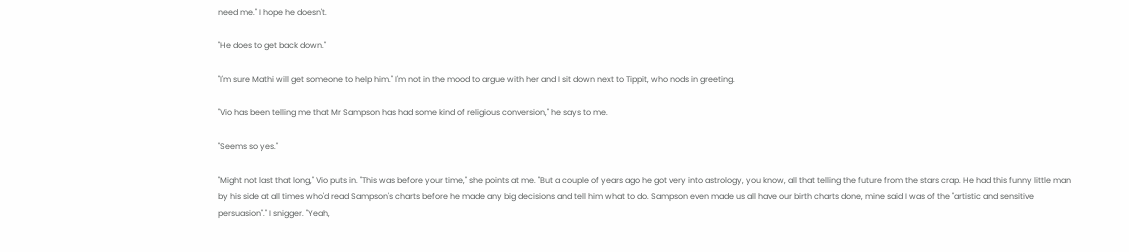need me." I hope he doesn't.

"He does to get back down."

"I'm sure Mathi will get someone to help him." I'm not in the mood to argue with her and I sit down next to Tippit, who nods in greeting.

"Vio has been telling me that Mr Sampson has had some kind of religious conversion," he says to me.

"Seems so yes."

"Might not last that long," Vio puts in. "This was before your time," she points at me. "But a couple of years ago he got very into astrology, you know, all that telling the future from the stars crap. He had this funny little man by his side at all times who'd read Sampson's charts before he made any big decisions and tell him what to do. Sampson even made us all have our birth charts done, mine said I was of the "artistic and sensitive persuasion"." I snigger. "Yeah,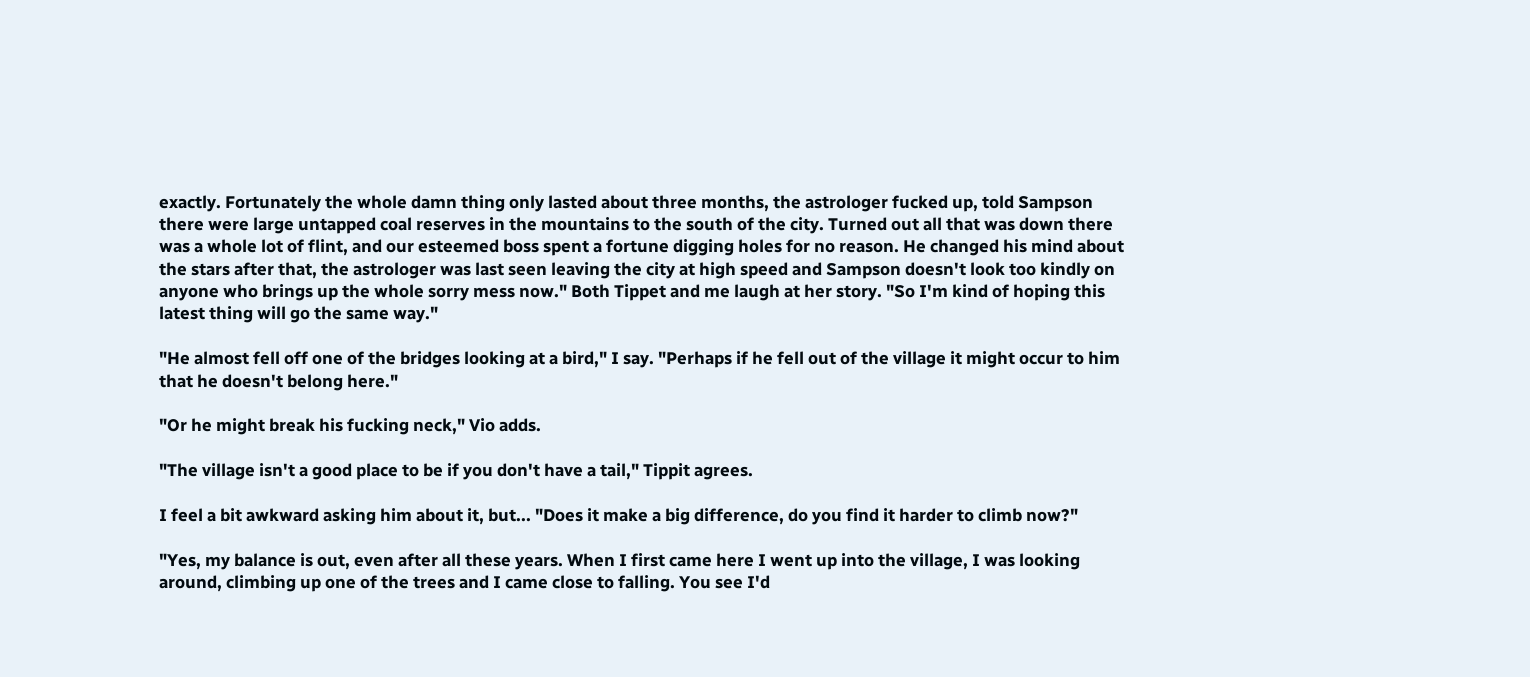exactly. Fortunately the whole damn thing only lasted about three months, the astrologer fucked up, told Sampson there were large untapped coal reserves in the mountains to the south of the city. Turned out all that was down there was a whole lot of flint, and our esteemed boss spent a fortune digging holes for no reason. He changed his mind about the stars after that, the astrologer was last seen leaving the city at high speed and Sampson doesn't look too kindly on anyone who brings up the whole sorry mess now." Both Tippet and me laugh at her story. "So I'm kind of hoping this latest thing will go the same way."

"He almost fell off one of the bridges looking at a bird," I say. "Perhaps if he fell out of the village it might occur to him that he doesn't belong here."

"Or he might break his fucking neck," Vio adds.

"The village isn't a good place to be if you don't have a tail," Tippit agrees.

I feel a bit awkward asking him about it, but... "Does it make a big difference, do you find it harder to climb now?"

"Yes, my balance is out, even after all these years. When I first came here I went up into the village, I was looking around, climbing up one of the trees and I came close to falling. You see I'd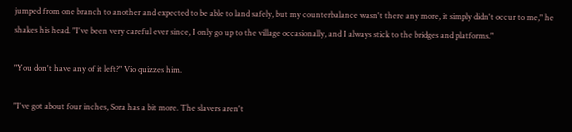jumped from one branch to another and expected to be able to land safely, but my counterbalance wasn't there any more, it simply didn't occur to me," he shakes his head. "I've been very careful ever since, I only go up to the village occasionally, and I always stick to the bridges and platforms."

"You don't have any of it left?" Vio quizzes him.

"I've got about four inches, Sora has a bit more. The slavers aren't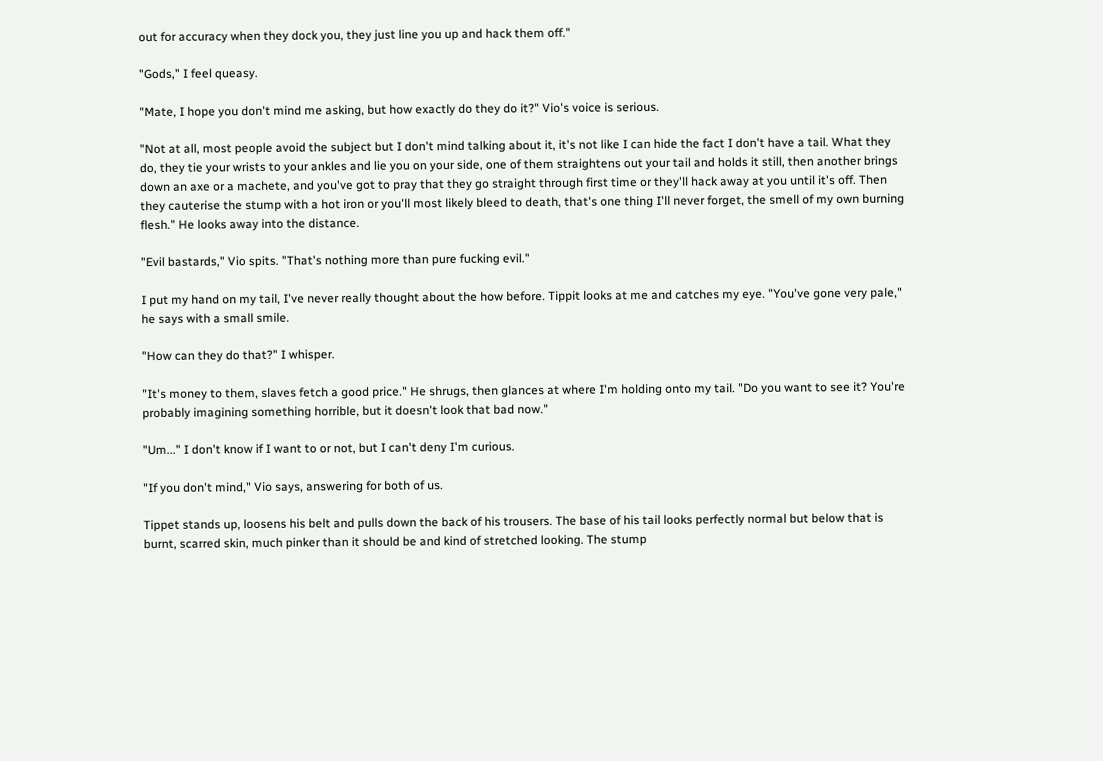out for accuracy when they dock you, they just line you up and hack them off."

"Gods," I feel queasy.

"Mate, I hope you don't mind me asking, but how exactly do they do it?" Vio's voice is serious.

"Not at all, most people avoid the subject but I don't mind talking about it, it's not like I can hide the fact I don't have a tail. What they do, they tie your wrists to your ankles and lie you on your side, one of them straightens out your tail and holds it still, then another brings down an axe or a machete, and you've got to pray that they go straight through first time or they'll hack away at you until it's off. Then they cauterise the stump with a hot iron or you'll most likely bleed to death, that's one thing I'll never forget, the smell of my own burning flesh." He looks away into the distance.

"Evil bastards," Vio spits. "That's nothing more than pure fucking evil."

I put my hand on my tail, I've never really thought about the how before. Tippit looks at me and catches my eye. "You've gone very pale," he says with a small smile.

"How can they do that?" I whisper.

"It's money to them, slaves fetch a good price." He shrugs, then glances at where I'm holding onto my tail. "Do you want to see it? You're probably imagining something horrible, but it doesn't look that bad now."

"Um..." I don't know if I want to or not, but I can't deny I'm curious.

"If you don't mind," Vio says, answering for both of us.

Tippet stands up, loosens his belt and pulls down the back of his trousers. The base of his tail looks perfectly normal but below that is burnt, scarred skin, much pinker than it should be and kind of stretched looking. The stump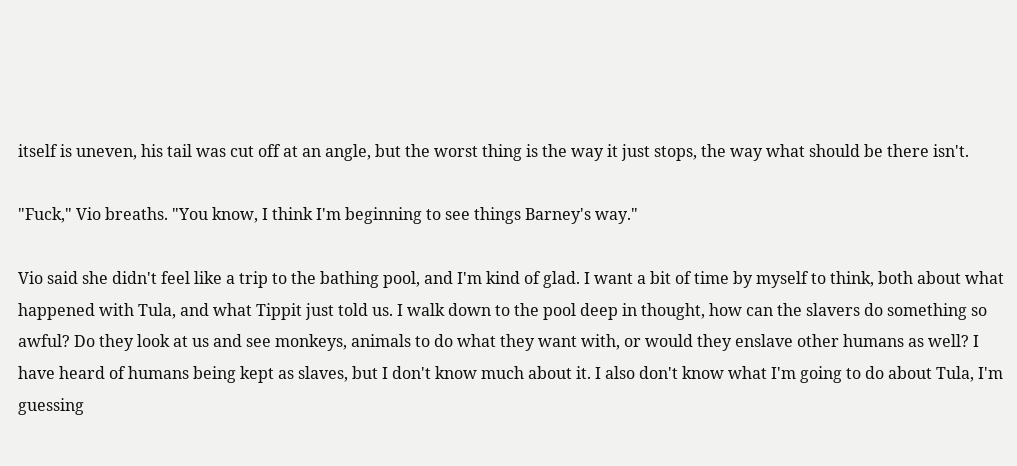itself is uneven, his tail was cut off at an angle, but the worst thing is the way it just stops, the way what should be there isn't.

"Fuck," Vio breaths. "You know, I think I'm beginning to see things Barney's way."

Vio said she didn't feel like a trip to the bathing pool, and I'm kind of glad. I want a bit of time by myself to think, both about what happened with Tula, and what Tippit just told us. I walk down to the pool deep in thought, how can the slavers do something so awful? Do they look at us and see monkeys, animals to do what they want with, or would they enslave other humans as well? I have heard of humans being kept as slaves, but I don't know much about it. I also don't know what I'm going to do about Tula, I'm guessing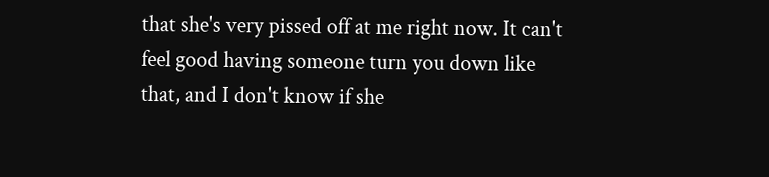that she's very pissed off at me right now. It can't feel good having someone turn you down like that, and I don't know if she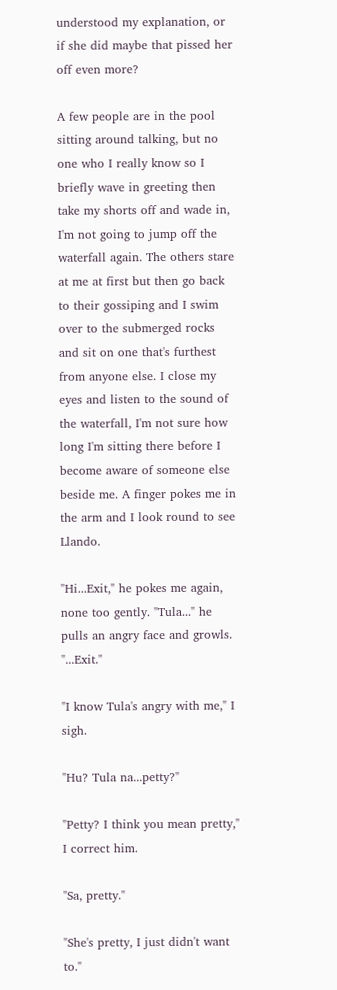understood my explanation, or if she did maybe that pissed her off even more?

A few people are in the pool sitting around talking, but no one who I really know so I briefly wave in greeting then take my shorts off and wade in, I'm not going to jump off the waterfall again. The others stare at me at first but then go back to their gossiping and I swim over to the submerged rocks and sit on one that's furthest from anyone else. I close my eyes and listen to the sound of the waterfall, I'm not sure how long I'm sitting there before I become aware of someone else beside me. A finger pokes me in the arm and I look round to see Llando.

"Hi...Exit," he pokes me again, none too gently. "Tula..." he pulls an angry face and growls. "...Exit."

"I know Tula's angry with me," I sigh.

"Hu? Tula na...petty?"

"Petty? I think you mean pretty," I correct him.

"Sa, pretty."

"She's pretty, I just didn't want to."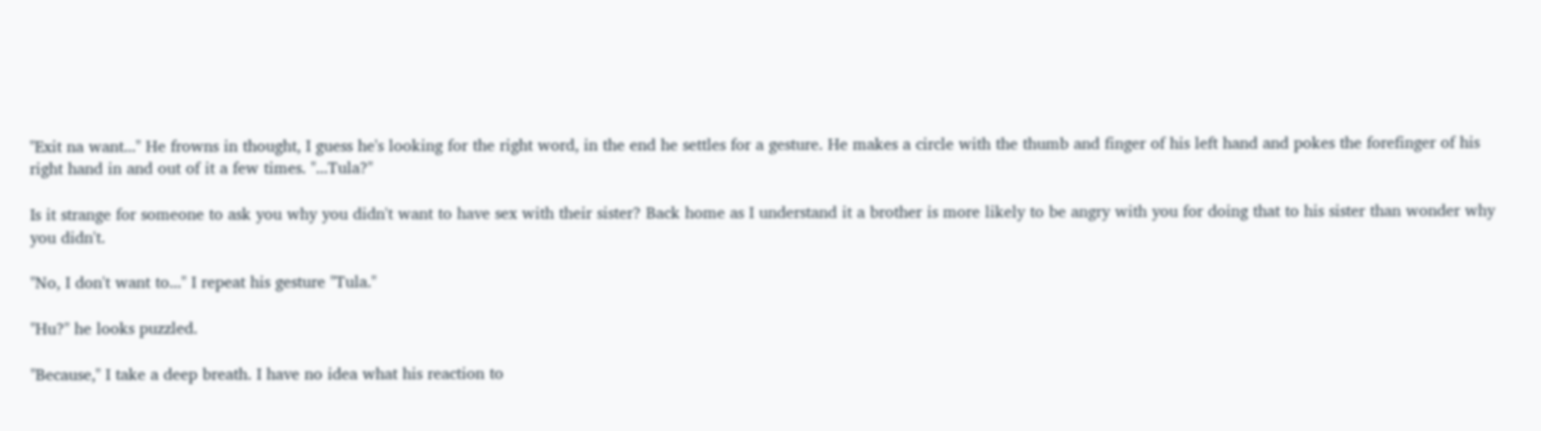"Exit na want..." He frowns in thought, I guess he's looking for the right word, in the end he settles for a gesture. He makes a circle with the thumb and finger of his left hand and pokes the forefinger of his right hand in and out of it a few times. "...Tula?"

Is it strange for someone to ask you why you didn't want to have sex with their sister? Back home as I understand it a brother is more likely to be angry with you for doing that to his sister than wonder why you didn't.

"No, I don't want to..." I repeat his gesture "Tula."

"Hu?" he looks puzzled.

"Because," I take a deep breath. I have no idea what his reaction to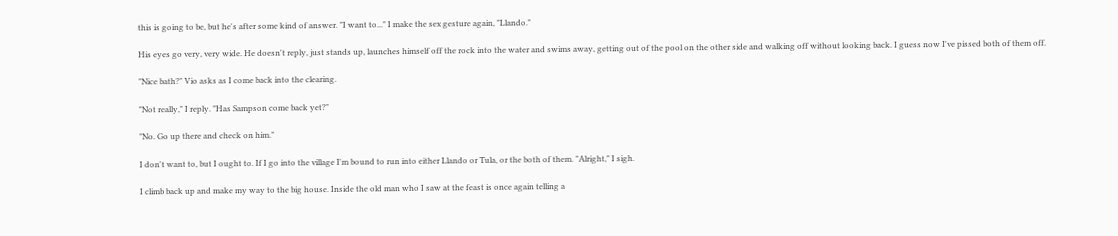this is going to be, but he's after some kind of answer. "I want to..." I make the sex gesture again, "Llando."

His eyes go very, very wide. He doesn't reply, just stands up, launches himself off the rock into the water and swims away, getting out of the pool on the other side and walking off without looking back. I guess now I've pissed both of them off.

"Nice bath?" Vio asks as I come back into the clearing.

"Not really," I reply. "Has Sampson come back yet?"

"No. Go up there and check on him."

I don't want to, but I ought to. If I go into the village I'm bound to run into either Llando or Tula, or the both of them. "Alright," I sigh.

I climb back up and make my way to the big house. Inside the old man who I saw at the feast is once again telling a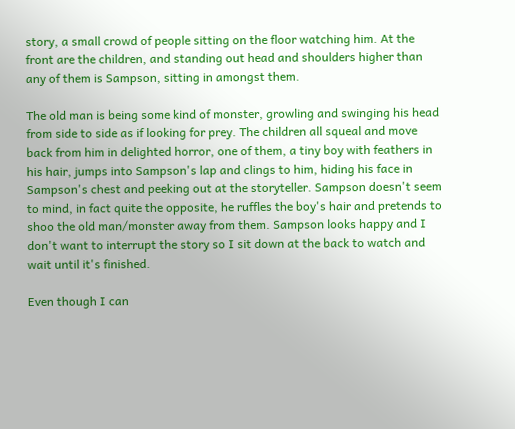story, a small crowd of people sitting on the floor watching him. At the front are the children, and standing out head and shoulders higher than any of them is Sampson, sitting in amongst them.

The old man is being some kind of monster, growling and swinging his head from side to side as if looking for prey. The children all squeal and move back from him in delighted horror, one of them, a tiny boy with feathers in his hair, jumps into Sampson's lap and clings to him, hiding his face in Sampson's chest and peeking out at the storyteller. Sampson doesn't seem to mind, in fact quite the opposite, he ruffles the boy's hair and pretends to shoo the old man/monster away from them. Sampson looks happy and I don't want to interrupt the story so I sit down at the back to watch and wait until it's finished.

Even though I can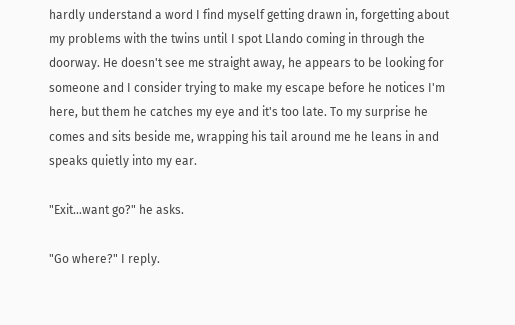hardly understand a word I find myself getting drawn in, forgetting about my problems with the twins until I spot Llando coming in through the doorway. He doesn't see me straight away, he appears to be looking for someone and I consider trying to make my escape before he notices I'm here, but them he catches my eye and it's too late. To my surprise he comes and sits beside me, wrapping his tail around me he leans in and speaks quietly into my ear.

"Exit...want go?" he asks.

"Go where?" I reply.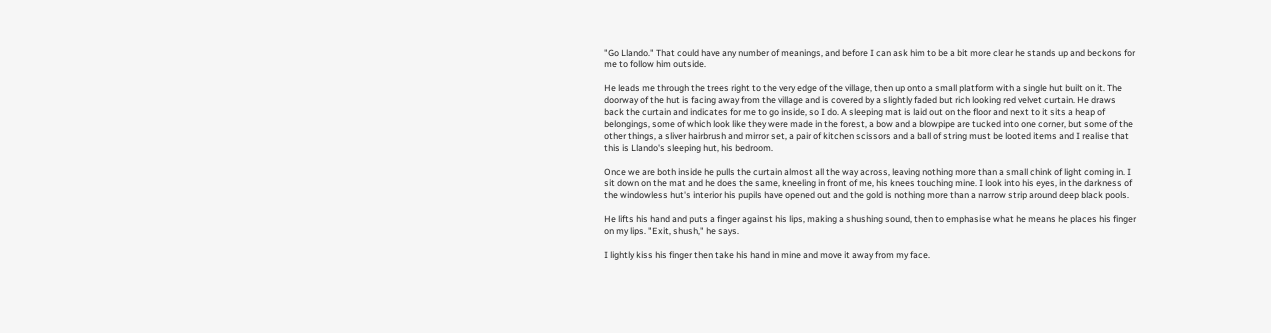"Go Llando." That could have any number of meanings, and before I can ask him to be a bit more clear he stands up and beckons for me to follow him outside.

He leads me through the trees right to the very edge of the village, then up onto a small platform with a single hut built on it. The doorway of the hut is facing away from the village and is covered by a slightly faded but rich looking red velvet curtain. He draws back the curtain and indicates for me to go inside, so I do. A sleeping mat is laid out on the floor and next to it sits a heap of belongings, some of which look like they were made in the forest, a bow and a blowpipe are tucked into one corner, but some of the other things, a sliver hairbrush and mirror set, a pair of kitchen scissors and a ball of string must be looted items and I realise that this is Llando's sleeping hut, his bedroom.

Once we are both inside he pulls the curtain almost all the way across, leaving nothing more than a small chink of light coming in. I sit down on the mat and he does the same, kneeling in front of me, his knees touching mine. I look into his eyes, in the darkness of the windowless hut's interior his pupils have opened out and the gold is nothing more than a narrow strip around deep black pools.

He lifts his hand and puts a finger against his lips, making a shushing sound, then to emphasise what he means he places his finger on my lips. "Exit, shush," he says.

I lightly kiss his finger then take his hand in mine and move it away from my face.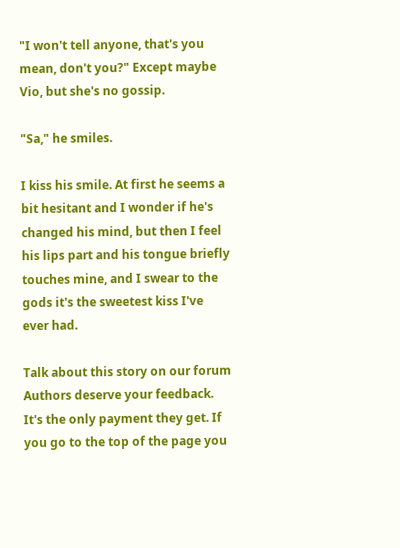"I won't tell anyone, that's you mean, don't you?" Except maybe Vio, but she's no gossip.

"Sa," he smiles.

I kiss his smile. At first he seems a bit hesitant and I wonder if he's changed his mind, but then I feel his lips part and his tongue briefly touches mine, and I swear to the gods it's the sweetest kiss I've ever had.

Talk about this story on our forum
Authors deserve your feedback. It's the only payment they get. If you go to the top of the page you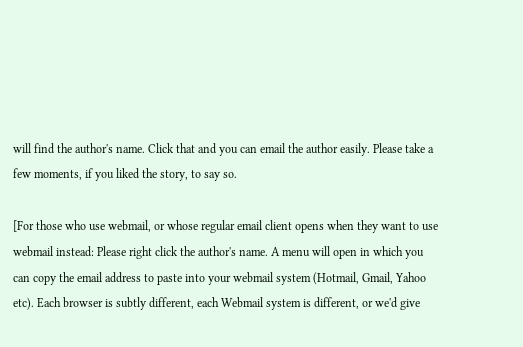will find the author's name. Click that and you can email the author easily. Please take a few moments, if you liked the story, to say so.

[For those who use webmail, or whose regular email client opens when they want to use webmail instead: Please right click the author's name. A menu will open in which you can copy the email address to paste into your webmail system (Hotmail, Gmail, Yahoo etc). Each browser is subtly different, each Webmail system is different, or we'd give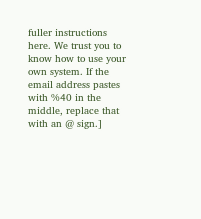fuller instructions here. We trust you to know how to use your own system. If the email address pastes with %40 in the middle, replace that with an @ sign.]